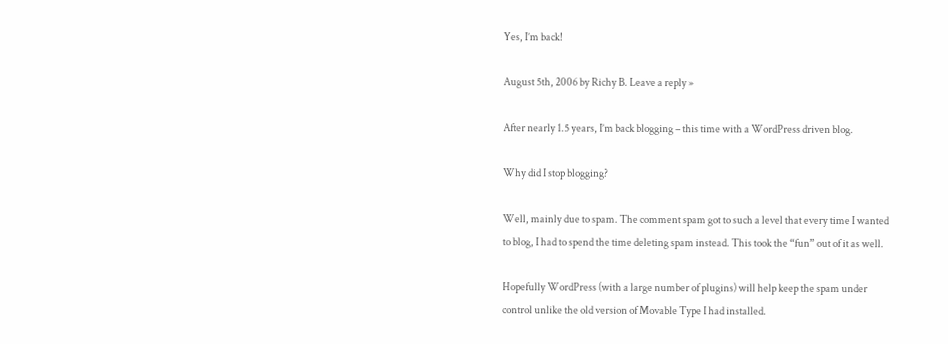Yes, I’m back!

August 5th, 2006 by Richy B. Leave a reply »

After nearly 1.5 years, I’m back blogging – this time with a WordPress driven blog.

Why did I stop blogging?

Well, mainly due to spam. The comment spam got to such a level that every time I wanted to blog, I had to spend the time deleting spam instead. This took the “fun” out of it as well.

Hopefully WordPress (with a large number of plugins) will help keep the spam under control unlike the old version of Movable Type I had installed.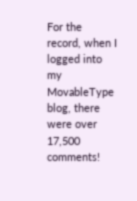For the record, when I logged into my MovableType blog, there were over 17,500 comments!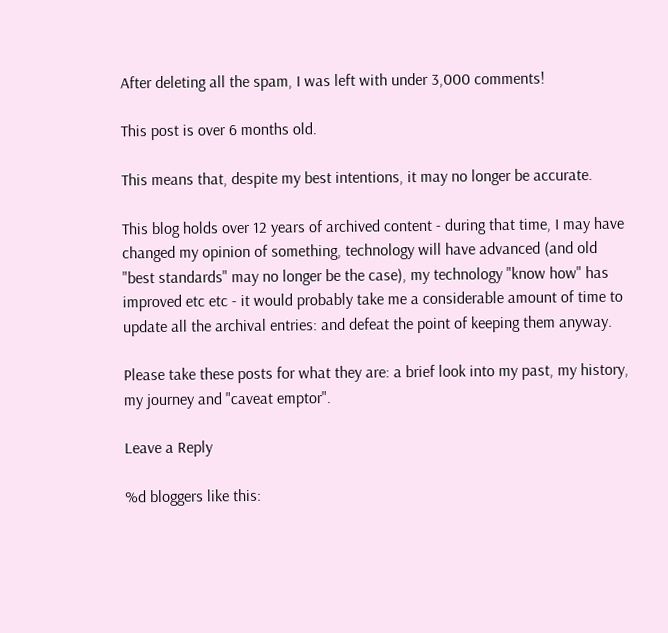After deleting all the spam, I was left with under 3,000 comments!

This post is over 6 months old.

This means that, despite my best intentions, it may no longer be accurate.

This blog holds over 12 years of archived content - during that time, I may have changed my opinion of something, technology will have advanced (and old "best standards" may no longer be the case), my technology "know how" has improved etc etc - it would probably take me a considerable amount of time to update all the archival entries: and defeat the point of keeping them anyway.

Please take these posts for what they are: a brief look into my past, my history, my journey and "caveat emptor".

Leave a Reply

%d bloggers like this: